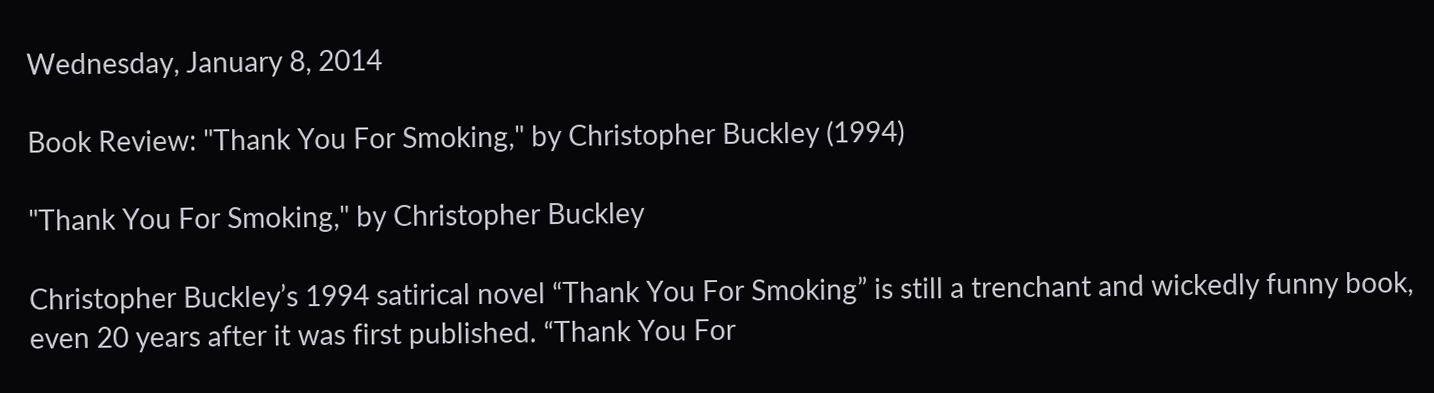Wednesday, January 8, 2014

Book Review: "Thank You For Smoking," by Christopher Buckley (1994)

"Thank You For Smoking," by Christopher Buckley

Christopher Buckley’s 1994 satirical novel “Thank You For Smoking” is still a trenchant and wickedly funny book, even 20 years after it was first published. “Thank You For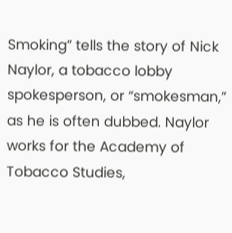Smoking” tells the story of Nick Naylor, a tobacco lobby spokesperson, or “smokesman,” as he is often dubbed. Naylor works for the Academy of Tobacco Studies,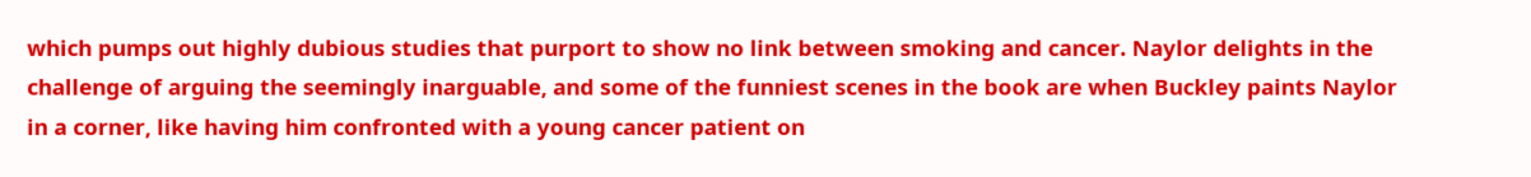which pumps out highly dubious studies that purport to show no link between smoking and cancer. Naylor delights in the challenge of arguing the seemingly inarguable, and some of the funniest scenes in the book are when Buckley paints Naylor in a corner, like having him confronted with a young cancer patient on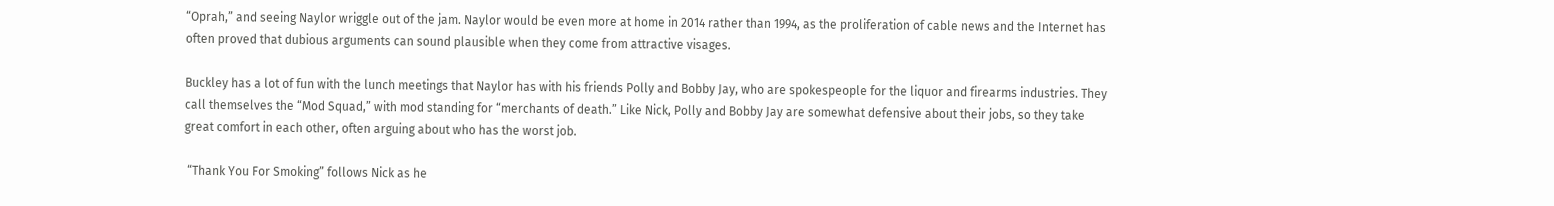“Oprah,” and seeing Naylor wriggle out of the jam. Naylor would be even more at home in 2014 rather than 1994, as the proliferation of cable news and the Internet has often proved that dubious arguments can sound plausible when they come from attractive visages.

Buckley has a lot of fun with the lunch meetings that Naylor has with his friends Polly and Bobby Jay, who are spokespeople for the liquor and firearms industries. They call themselves the “Mod Squad,” with mod standing for “merchants of death.” Like Nick, Polly and Bobby Jay are somewhat defensive about their jobs, so they take great comfort in each other, often arguing about who has the worst job.

 “Thank You For Smoking” follows Nick as he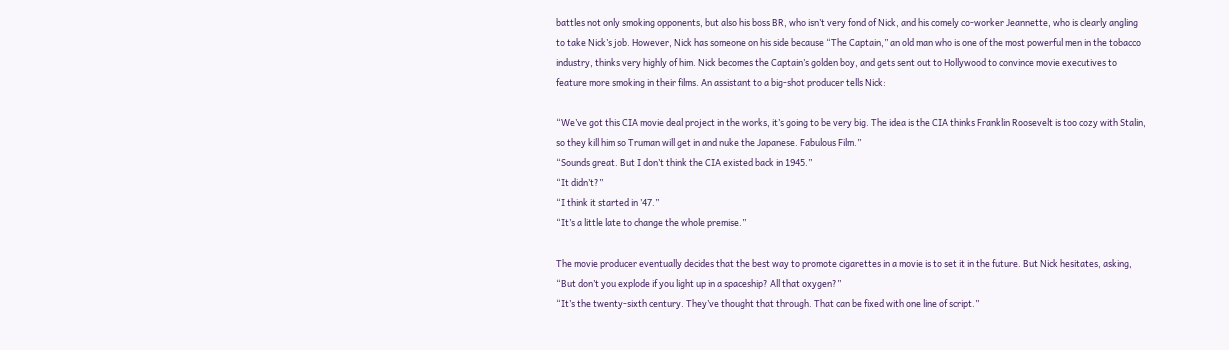battles not only smoking opponents, but also his boss BR, who isn’t very fond of Nick, and his comely co-worker Jeannette, who is clearly angling to take Nick’s job. However, Nick has someone on his side because “The Captain,” an old man who is one of the most powerful men in the tobacco industry, thinks very highly of him. Nick becomes the Captain’s golden boy, and gets sent out to Hollywood to convince movie executives to feature more smoking in their films. An assistant to a big-shot producer tells Nick:

“We’ve got this CIA movie deal project in the works, it’s going to be very big. The idea is the CIA thinks Franklin Roosevelt is too cozy with Stalin, so they kill him so Truman will get in and nuke the Japanese. Fabulous Film.”
“Sounds great. But I don’t think the CIA existed back in 1945.”
“It didn’t?”
“I think it started in ’47.”
“It’s a little late to change the whole premise.”

The movie producer eventually decides that the best way to promote cigarettes in a movie is to set it in the future. But Nick hesitates, asking, “But don’t you explode if you light up in a spaceship? All that oxygen?”
“It’s the twenty-sixth century. They’ve thought that through. That can be fixed with one line of script.”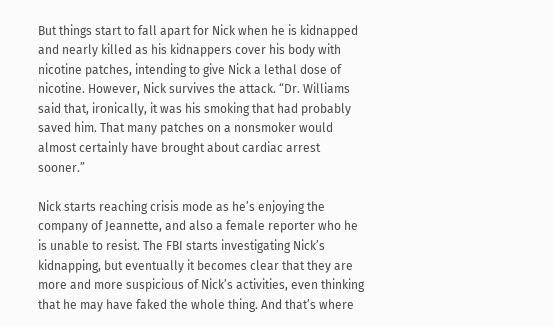But things start to fall apart for Nick when he is kidnapped and nearly killed as his kidnappers cover his body with nicotine patches, intending to give Nick a lethal dose of nicotine. However, Nick survives the attack. “Dr. Williams said that, ironically, it was his smoking that had probably saved him. That many patches on a nonsmoker would almost certainly have brought about cardiac arrest sooner.”

Nick starts reaching crisis mode as he’s enjoying the company of Jeannette, and also a female reporter who he is unable to resist. The FBI starts investigating Nick’s kidnapping, but eventually it becomes clear that they are more and more suspicious of Nick’s activities, even thinking that he may have faked the whole thing. And that’s where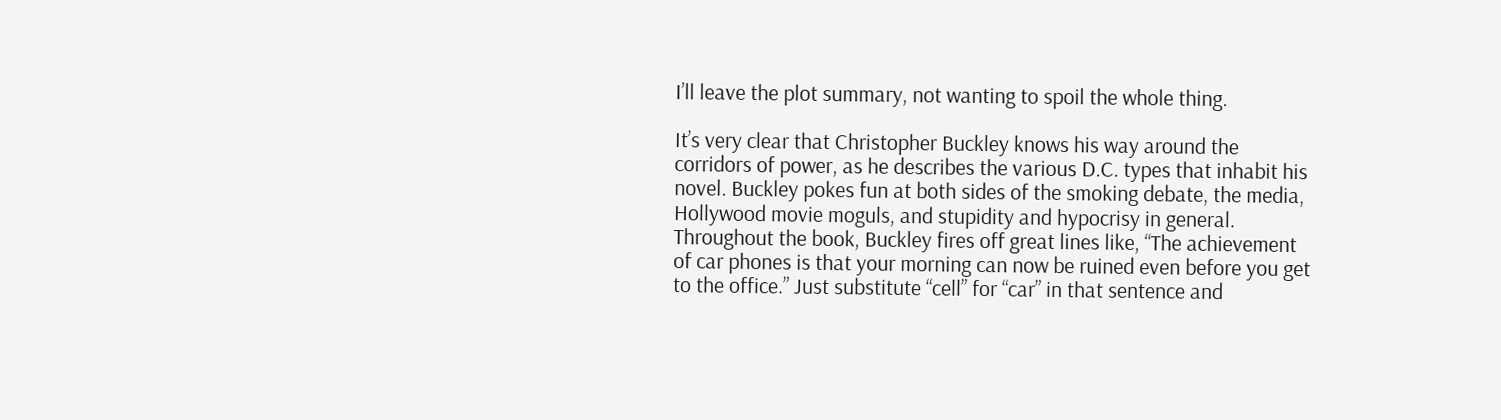I’ll leave the plot summary, not wanting to spoil the whole thing.

It’s very clear that Christopher Buckley knows his way around the corridors of power, as he describes the various D.C. types that inhabit his novel. Buckley pokes fun at both sides of the smoking debate, the media, Hollywood movie moguls, and stupidity and hypocrisy in general. Throughout the book, Buckley fires off great lines like, “The achievement of car phones is that your morning can now be ruined even before you get to the office.” Just substitute “cell” for “car” in that sentence and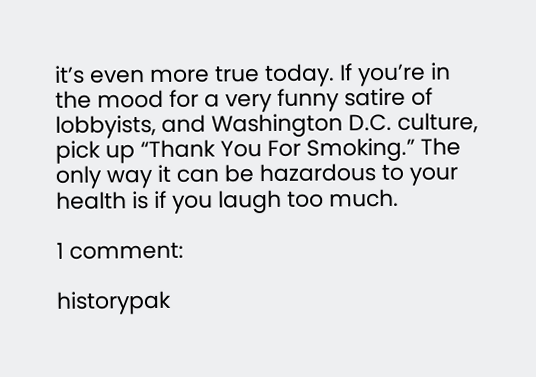it’s even more true today. If you’re in the mood for a very funny satire of lobbyists, and Washington D.C. culture, pick up “Thank You For Smoking.” The only way it can be hazardous to your health is if you laugh too much.

1 comment:

historypak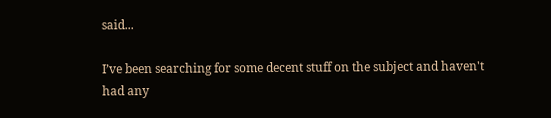said...

I’ve been searching for some decent stuff on the subject and haven't had any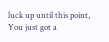luck up until this point, You just got a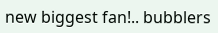new biggest fan!.. bubblers